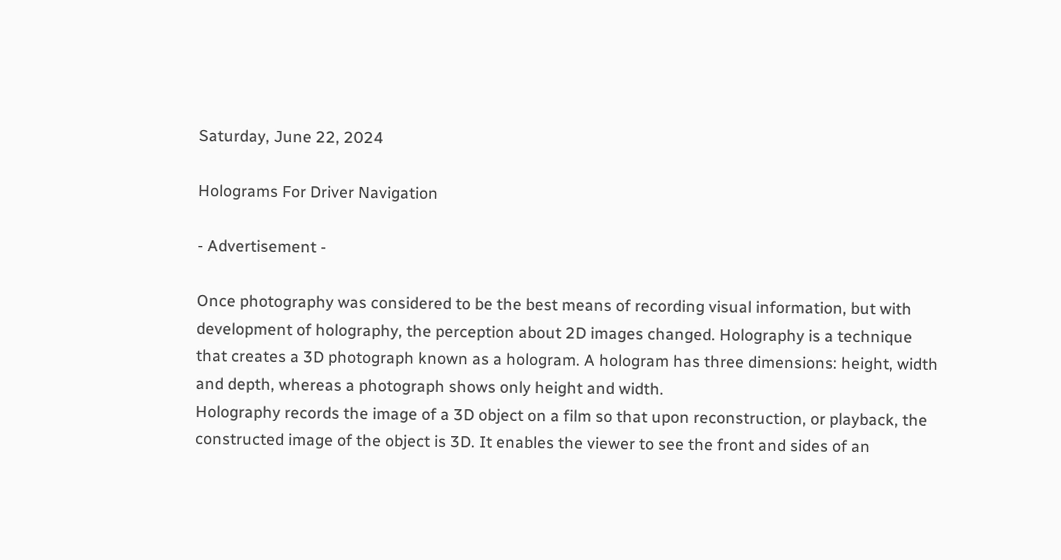Saturday, June 22, 2024

Holograms For Driver Navigation

- Advertisement -

Once photography was considered to be the best means of recording visual information, but with development of holography, the perception about 2D images changed. Holography is a technique that creates a 3D photograph known as a hologram. A hologram has three dimensions: height, width and depth, whereas a photograph shows only height and width.
Holography records the image of a 3D object on a film so that upon reconstruction, or playback, the constructed image of the object is 3D. It enables the viewer to see the front and sides of an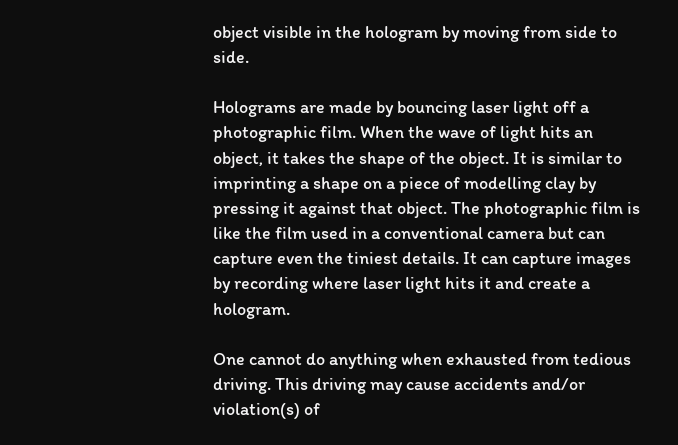object visible in the hologram by moving from side to side.

Holograms are made by bouncing laser light off a photographic film. When the wave of light hits an object, it takes the shape of the object. It is similar to imprinting a shape on a piece of modelling clay by pressing it against that object. The photographic film is like the film used in a conventional camera but can capture even the tiniest details. It can capture images by recording where laser light hits it and create a hologram.

One cannot do anything when exhausted from tedious driving. This driving may cause accidents and/or violation(s) of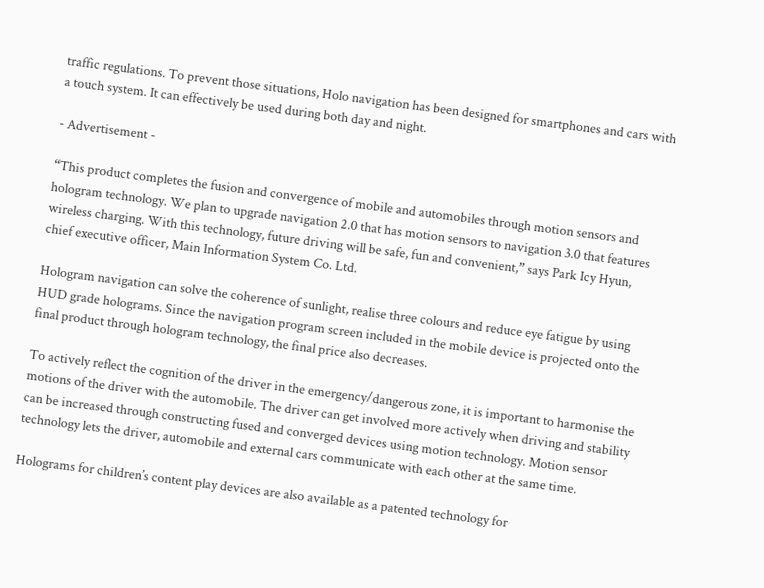traffic regulations. To prevent those situations, Holo navigation has been designed for smartphones and cars with a touch system. It can effectively be used during both day and night.

- Advertisement -

“This product completes the fusion and convergence of mobile and automobiles through motion sensors and hologram technology. We plan to upgrade navigation 2.0 that has motion sensors to navigation 3.0 that features wireless charging. With this technology, future driving will be safe, fun and convenient,” says Park Icy Hyun, chief executive officer, Main Information System Co. Ltd.

Hologram navigation can solve the coherence of sunlight, realise three colours and reduce eye fatigue by using HUD grade holograms. Since the navigation program screen included in the mobile device is projected onto the final product through hologram technology, the final price also decreases.

To actively reflect the cognition of the driver in the emergency/dangerous zone, it is important to harmonise the motions of the driver with the automobile. The driver can get involved more actively when driving and stability can be increased through constructing fused and converged devices using motion technology. Motion sensor technology lets the driver, automobile and external cars communicate with each other at the same time.

Holograms for children’s content play devices are also available as a patented technology for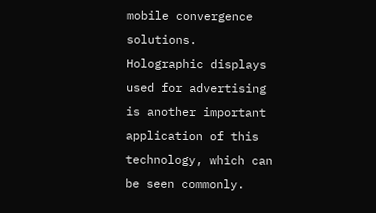mobile convergence solutions. Holographic displays used for advertising is another important application of this technology, which can be seen commonly.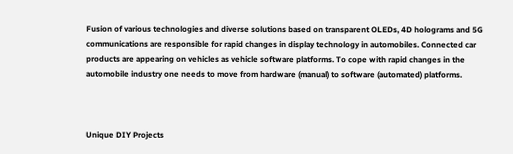Fusion of various technologies and diverse solutions based on transparent OLEDs, 4D holograms and 5G communications are responsible for rapid changes in display technology in automobiles. Connected car products are appearing on vehicles as vehicle software platforms. To cope with rapid changes in the automobile industry one needs to move from hardware (manual) to software (automated) platforms.



Unique DIY Projects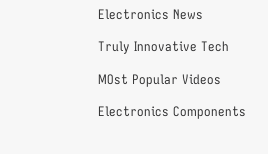Electronics News

Truly Innovative Tech

MOst Popular Videos

Electronics Components